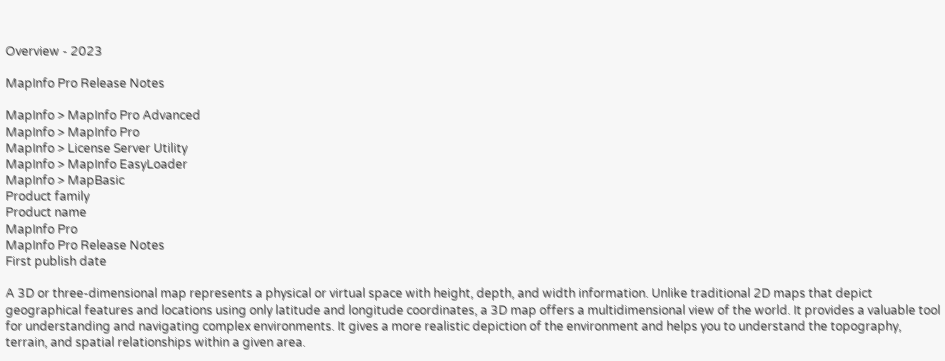Overview - 2023

MapInfo Pro Release Notes

MapInfo > MapInfo Pro Advanced
MapInfo > MapInfo Pro
MapInfo > License Server Utility
MapInfo > MapInfo EasyLoader
MapInfo > MapBasic
Product family
Product name
MapInfo Pro
MapInfo Pro Release Notes
First publish date

A 3D or three-dimensional map represents a physical or virtual space with height, depth, and width information. Unlike traditional 2D maps that depict geographical features and locations using only latitude and longitude coordinates, a 3D map offers a multidimensional view of the world. It provides a valuable tool for understanding and navigating complex environments. It gives a more realistic depiction of the environment and helps you to understand the topography, terrain, and spatial relationships within a given area.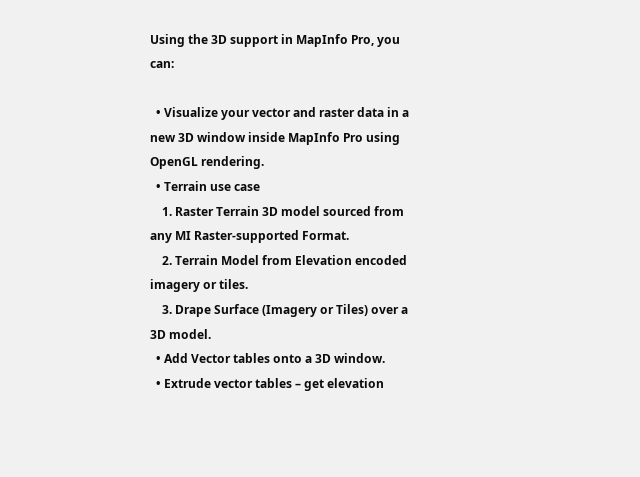Using the 3D support in MapInfo Pro, you can:

  • Visualize your vector and raster data in a new 3D window inside MapInfo Pro using OpenGL rendering.
  • Terrain use case
    1. Raster Terrain 3D model sourced from any MI Raster-supported Format.
    2. Terrain Model from Elevation encoded imagery or tiles.
    3. Drape Surface (Imagery or Tiles) over a 3D model.
  • Add Vector tables onto a 3D window.
  • Extrude vector tables – get elevation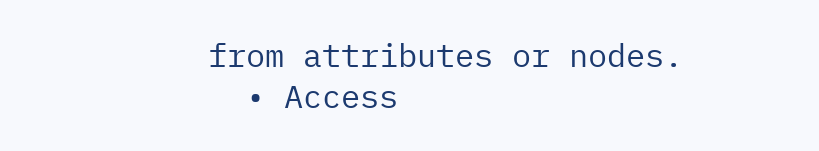from attributes or nodes.
  • Access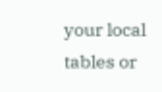your local tables or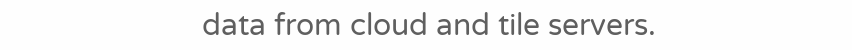data from cloud and tile servers.